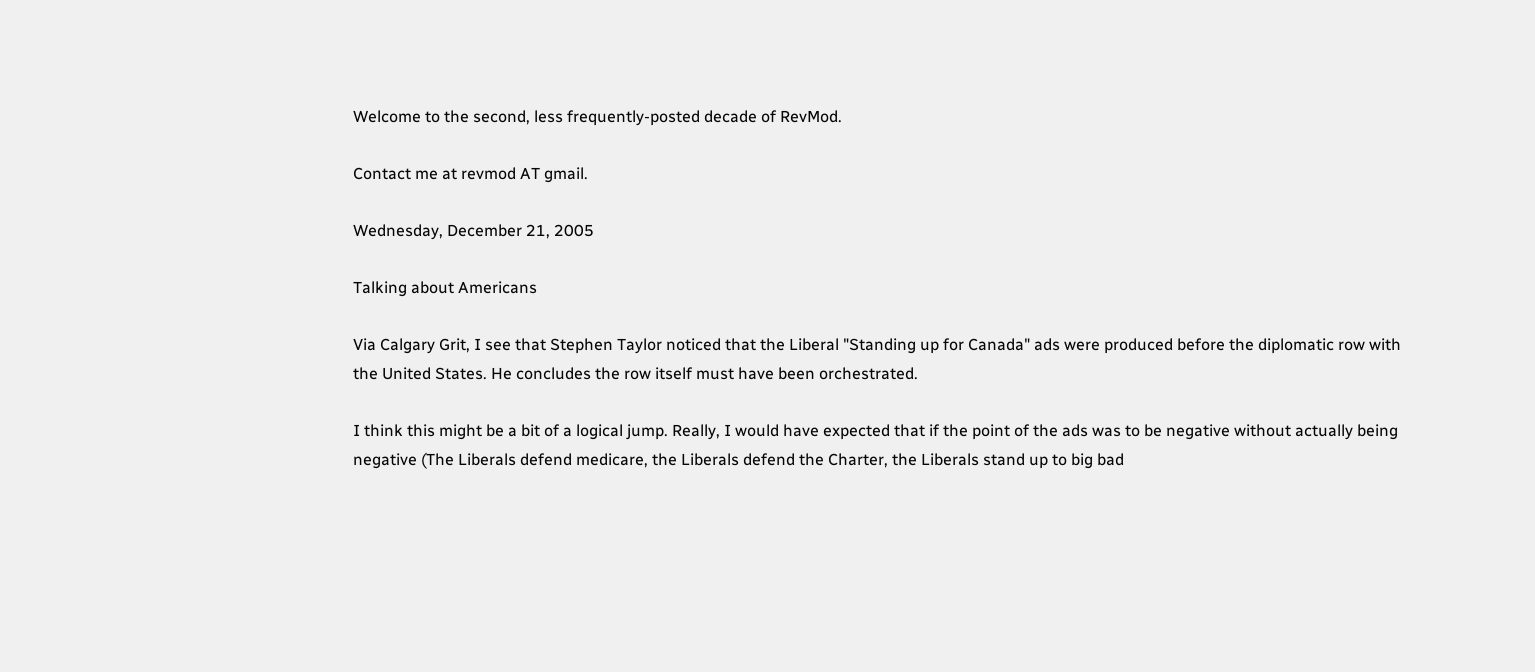Welcome to the second, less frequently-posted decade of RevMod.

Contact me at revmod AT gmail.

Wednesday, December 21, 2005

Talking about Americans

Via Calgary Grit, I see that Stephen Taylor noticed that the Liberal "Standing up for Canada" ads were produced before the diplomatic row with the United States. He concludes the row itself must have been orchestrated.

I think this might be a bit of a logical jump. Really, I would have expected that if the point of the ads was to be negative without actually being negative (The Liberals defend medicare, the Liberals defend the Charter, the Liberals stand up to big bad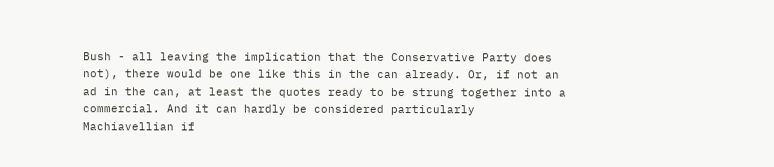Bush - all leaving the implication that the Conservative Party does not), there would be one like this in the can already. Or, if not an ad in the can, at least the quotes ready to be strung together into a commercial. And it can hardly be considered particularly Machiavellian if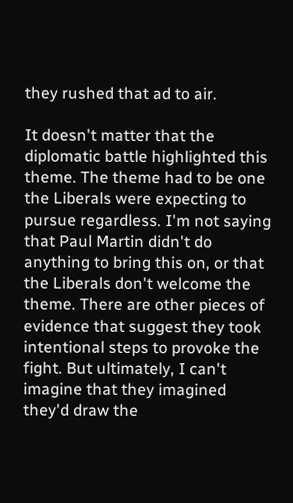they rushed that ad to air.

It doesn't matter that the diplomatic battle highlighted this theme. The theme had to be one the Liberals were expecting to pursue regardless. I'm not saying that Paul Martin didn't do anything to bring this on, or that the Liberals don't welcome the theme. There are other pieces of evidence that suggest they took intentional steps to provoke the fight. But ultimately, I can't imagine that they imagined they'd draw the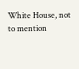White House, not to mention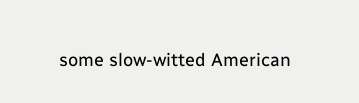some slow-witted American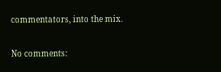commentators, into the mix.

No comments: